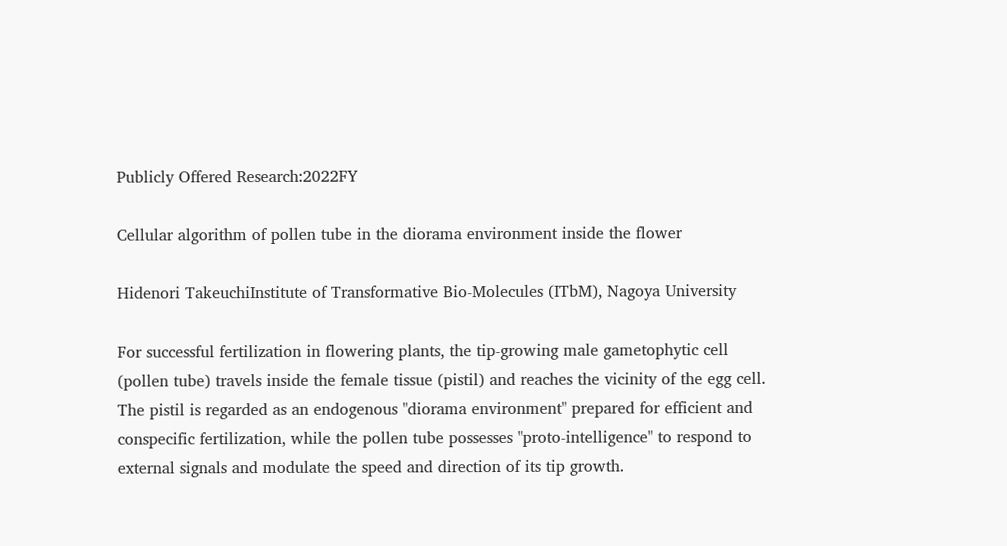Publicly Offered Research:2022FY

Cellular algorithm of pollen tube in the diorama environment inside the flower

Hidenori TakeuchiInstitute of Transformative Bio-Molecules (ITbM), Nagoya University

For successful fertilization in flowering plants, the tip-growing male gametophytic cell (pollen tube) travels inside the female tissue (pistil) and reaches the vicinity of the egg cell. The pistil is regarded as an endogenous "diorama environment" prepared for efficient and conspecific fertilization, while the pollen tube possesses "proto-intelligence" to respond to external signals and modulate the speed and direction of its tip growth.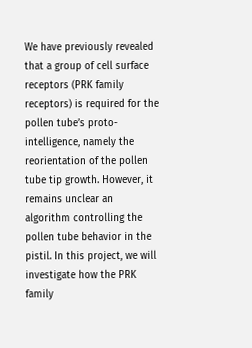We have previously revealed that a group of cell surface receptors (PRK family receptors) is required for the pollen tube’s proto-intelligence, namely the reorientation of the pollen tube tip growth. However, it remains unclear an algorithm controlling the pollen tube behavior in the pistil. In this project, we will investigate how the PRK family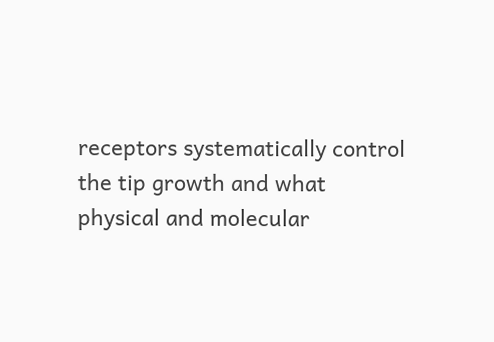receptors systematically control the tip growth and what physical and molecular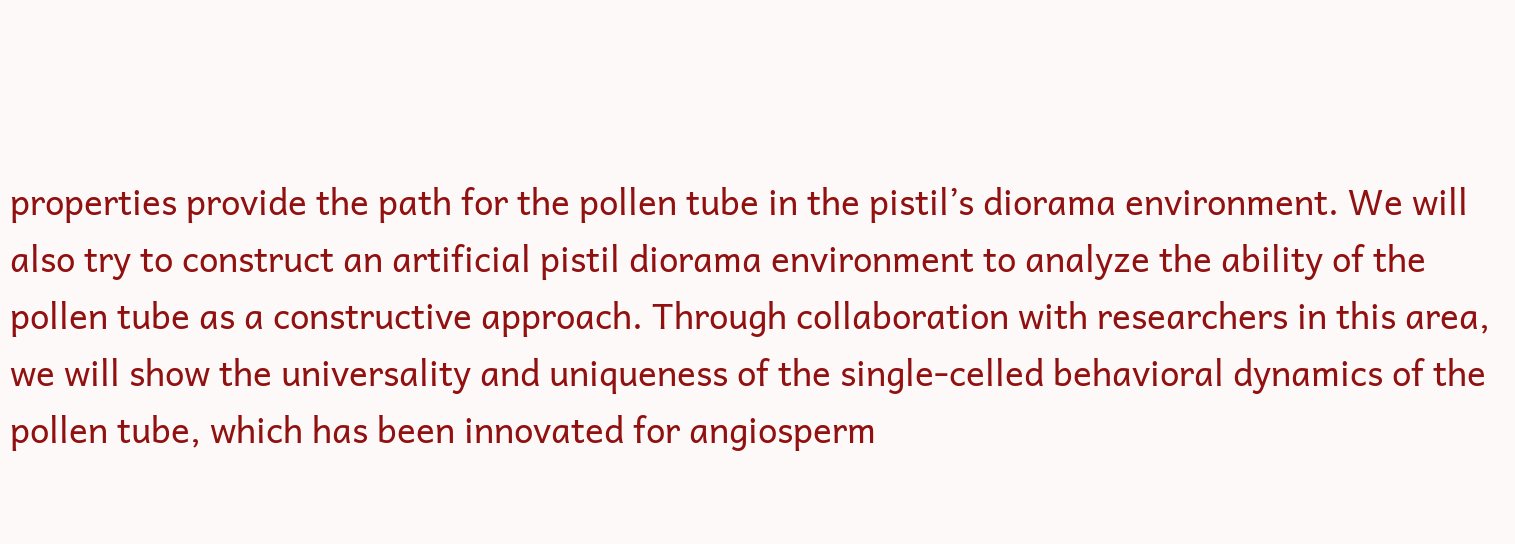properties provide the path for the pollen tube in the pistil’s diorama environment. We will also try to construct an artificial pistil diorama environment to analyze the ability of the pollen tube as a constructive approach. Through collaboration with researchers in this area, we will show the universality and uniqueness of the single-celled behavioral dynamics of the pollen tube, which has been innovated for angiosperm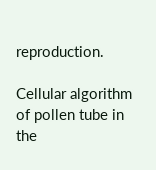reproduction.

Cellular algorithm of pollen tube in the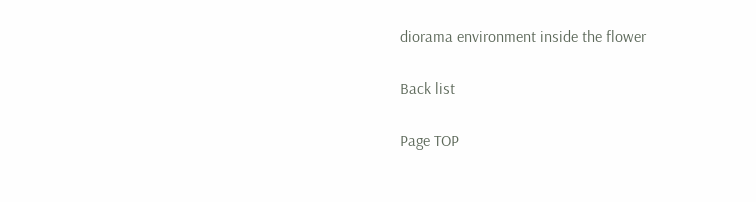diorama environment inside the flower

Back list

Page TOP